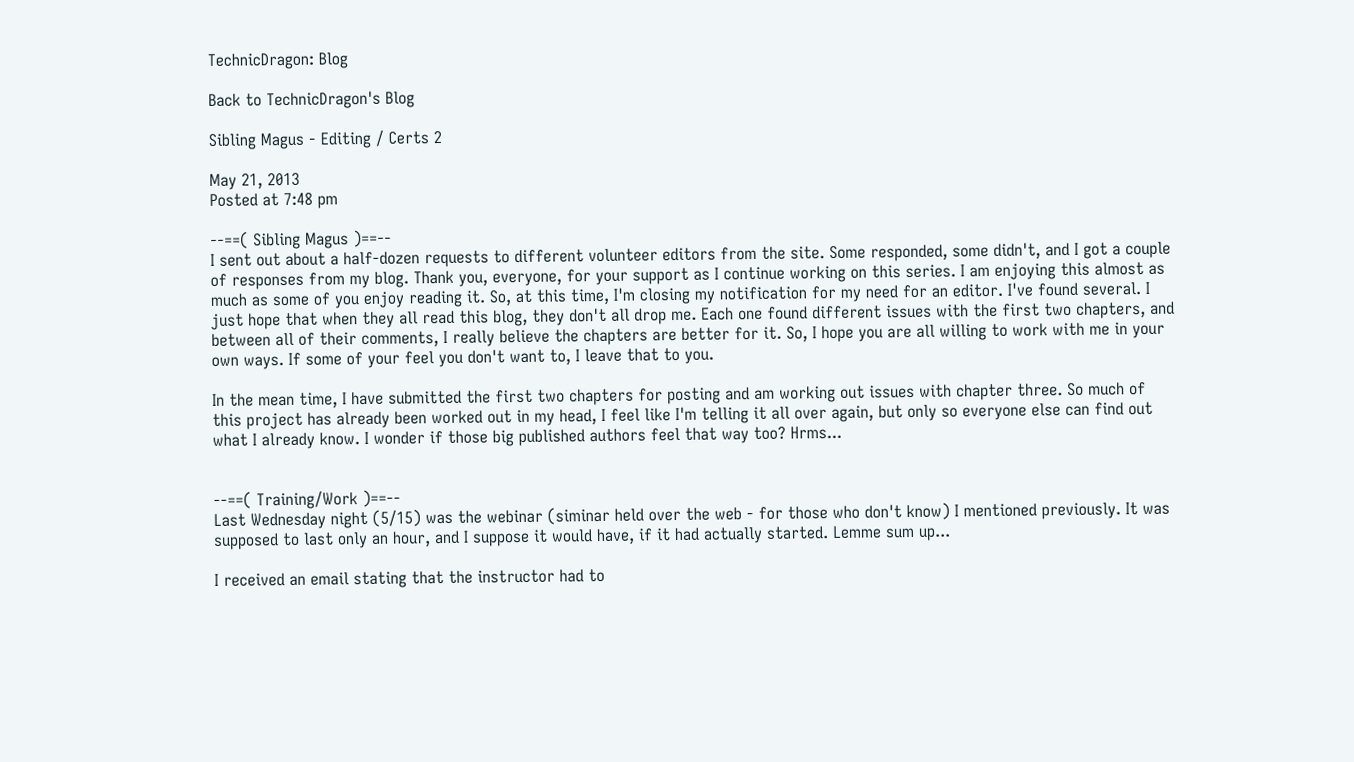TechnicDragon: Blog

Back to TechnicDragon's Blog

Sibling Magus - Editing / Certs 2

May 21, 2013
Posted at 7:48 pm

--==( Sibling Magus )==--
I sent out about a half-dozen requests to different volunteer editors from the site. Some responded, some didn't, and I got a couple of responses from my blog. Thank you, everyone, for your support as I continue working on this series. I am enjoying this almost as much as some of you enjoy reading it. So, at this time, I'm closing my notification for my need for an editor. I've found several. I just hope that when they all read this blog, they don't all drop me. Each one found different issues with the first two chapters, and between all of their comments, I really believe the chapters are better for it. So, I hope you are all willing to work with me in your own ways. If some of your feel you don't want to, I leave that to you.

In the mean time, I have submitted the first two chapters for posting and am working out issues with chapter three. So much of this project has already been worked out in my head, I feel like I'm telling it all over again, but only so everyone else can find out what I already know. I wonder if those big published authors feel that way too? Hrms...


--==( Training/Work )==--
Last Wednesday night (5/15) was the webinar (siminar held over the web - for those who don't know) I mentioned previously. It was supposed to last only an hour, and I suppose it would have, if it had actually started. Lemme sum up...

I received an email stating that the instructor had to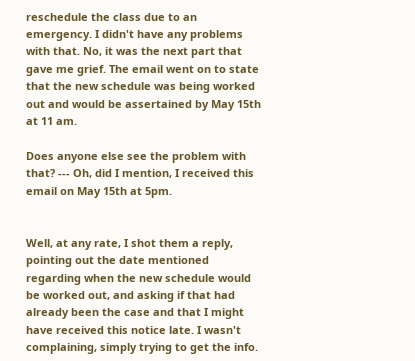reschedule the class due to an emergency. I didn't have any problems with that. No, it was the next part that gave me grief. The email went on to state that the new schedule was being worked out and would be assertained by May 15th at 11 am.

Does anyone else see the problem with that? --- Oh, did I mention, I received this email on May 15th at 5pm.


Well, at any rate, I shot them a reply, pointing out the date mentioned regarding when the new schedule would be worked out, and asking if that had already been the case and that I might have received this notice late. I wasn't complaining, simply trying to get the info.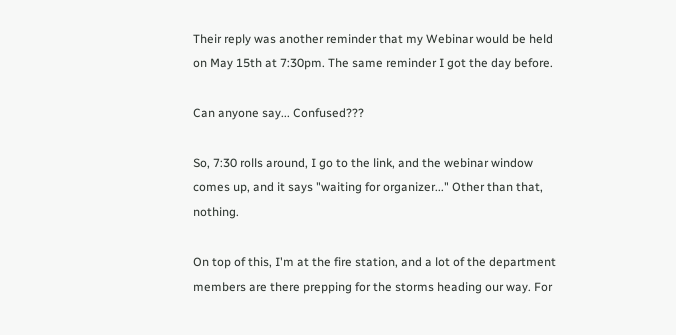Their reply was another reminder that my Webinar would be held on May 15th at 7:30pm. The same reminder I got the day before.

Can anyone say... Confused???

So, 7:30 rolls around, I go to the link, and the webinar window comes up, and it says "waiting for organizer..." Other than that, nothing.

On top of this, I'm at the fire station, and a lot of the department members are there prepping for the storms heading our way. For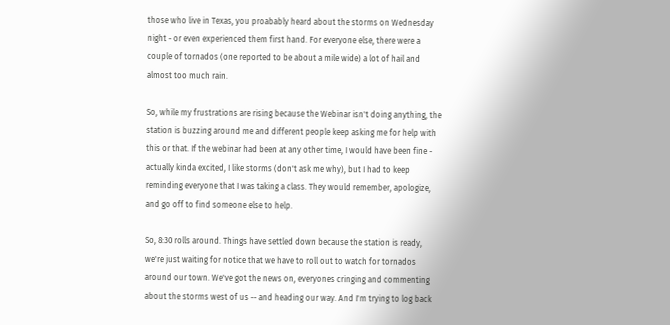those who live in Texas, you proabably heard about the storms on Wednesday night - or even experienced them first hand. For everyone else, there were a couple of tornados (one reported to be about a mile wide) a lot of hail and almost too much rain.

So, while my frustrations are rising because the Webinar isn't doing anything, the station is buzzing around me and different people keep asking me for help with this or that. If the webinar had been at any other time, I would have been fine - actually kinda excited, I like storms (don't ask me why), but I had to keep reminding everyone that I was taking a class. They would remember, apologize, and go off to find someone else to help.

So, 8:30 rolls around. Things have settled down because the station is ready, we're just waiting for notice that we have to roll out to watch for tornados around our town. We've got the news on, everyones cringing and commenting about the storms west of us -- and heading our way. And I'm trying to log back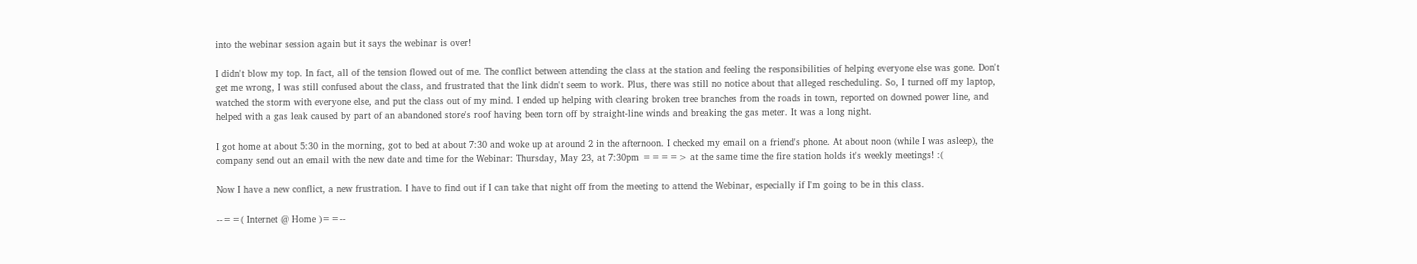into the webinar session again but it says the webinar is over!

I didn't blow my top. In fact, all of the tension flowed out of me. The conflict between attending the class at the station and feeling the responsibilities of helping everyone else was gone. Don't get me wrong, I was still confused about the class, and frustrated that the link didn't seem to work. Plus, there was still no notice about that alleged rescheduling. So, I turned off my laptop, watched the storm with everyone else, and put the class out of my mind. I ended up helping with clearing broken tree branches from the roads in town, reported on downed power line, and helped with a gas leak caused by part of an abandoned store's roof having been torn off by straight-line winds and breaking the gas meter. It was a long night.

I got home at about 5:30 in the morning, got to bed at about 7:30 and woke up at around 2 in the afternoon. I checked my email on a friend's phone. At about noon (while I was asleep), the company send out an email with the new date and time for the Webinar: Thursday, May 23, at 7:30pm ====> at the same time the fire station holds it's weekly meetings! :(

Now I have a new conflict, a new frustration. I have to find out if I can take that night off from the meeting to attend the Webinar, especially if I'm going to be in this class.

--==( Internet @ Home )==--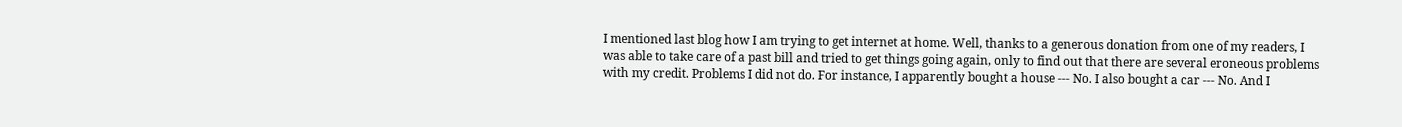I mentioned last blog how I am trying to get internet at home. Well, thanks to a generous donation from one of my readers, I was able to take care of a past bill and tried to get things going again, only to find out that there are several eroneous problems with my credit. Problems I did not do. For instance, I apparently bought a house --- No. I also bought a car --- No. And I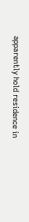apparently hold residence in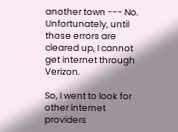another town --- No. Unfortunately, until those errors are cleared up, I cannot get internet through Verizon.

So, I went to look for other internet providers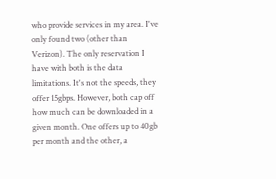who provide services in my area. I've only found two (other than Verizon). The only reservation I have with both is the data limitations. It's not the speeds, they offer 15gbps. However, both cap off how much can be downloaded in a given month. One offers up to 40gb per month and the other, a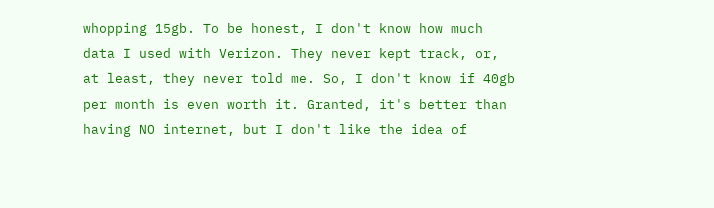whopping 15gb. To be honest, I don't know how much data I used with Verizon. They never kept track, or, at least, they never told me. So, I don't know if 40gb per month is even worth it. Granted, it's better than having NO internet, but I don't like the idea of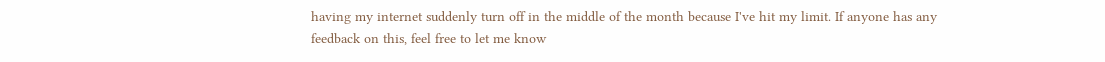having my internet suddenly turn off in the middle of the month because I've hit my limit. If anyone has any feedback on this, feel free to let me know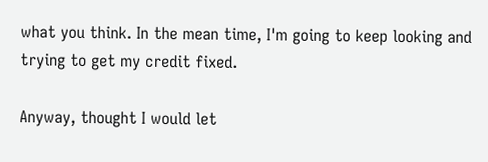what you think. In the mean time, I'm going to keep looking and trying to get my credit fixed.

Anyway, thought I would let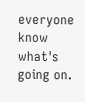everyone know what's going on.